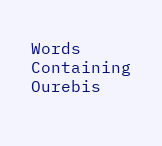Words Containing Ourebis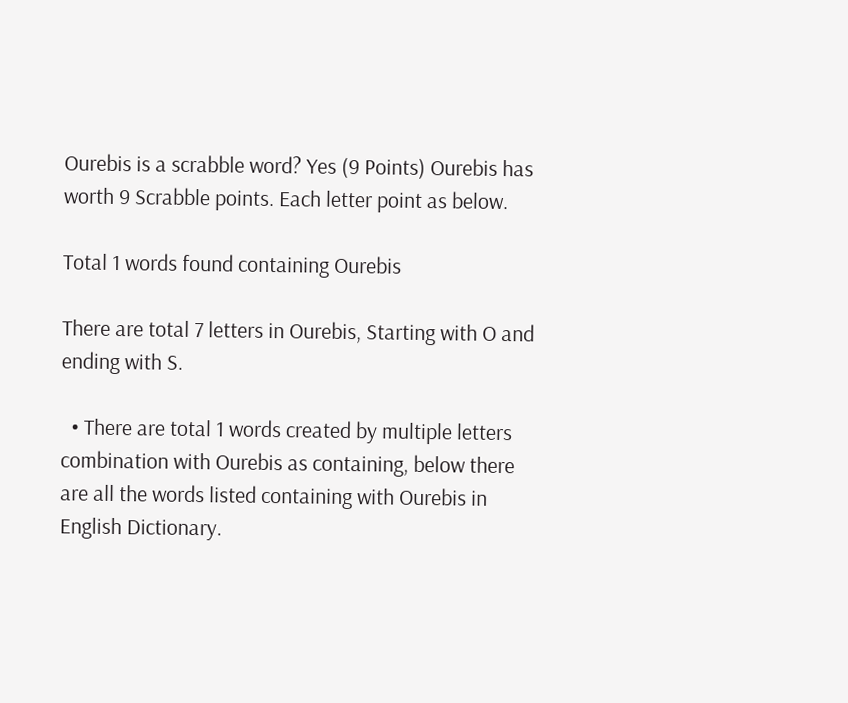Ourebis is a scrabble word? Yes (9 Points) Ourebis has worth 9 Scrabble points. Each letter point as below.

Total 1 words found containing Ourebis

There are total 7 letters in Ourebis, Starting with O and ending with S.

  • There are total 1 words created by multiple letters combination with Ourebis as containing, below there are all the words listed containing with Ourebis in English Dictionary.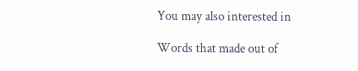You may also interested in

Words that made out of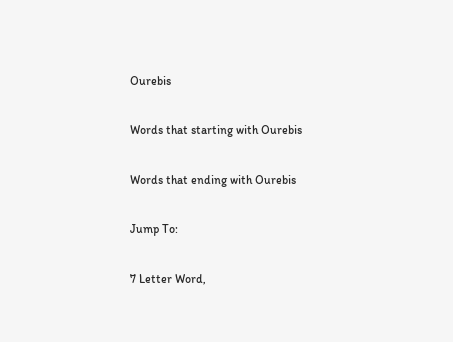Ourebis

Words that starting with Ourebis

Words that ending with Ourebis

Jump To:

7 Letter Word,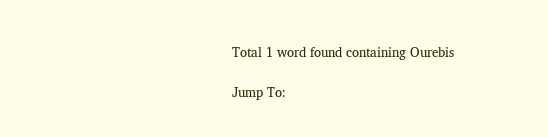Total 1 word found containing Ourebis

Jump To: